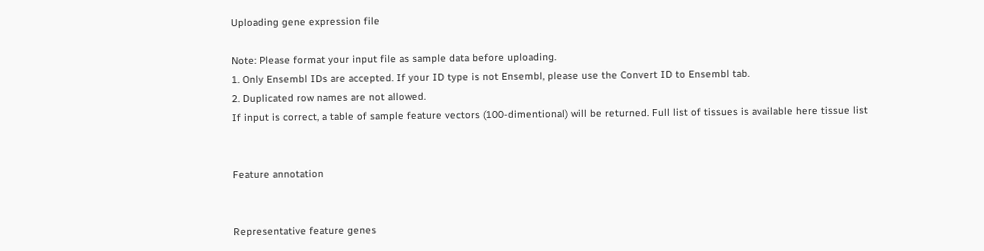Uploading gene expression file

Note: Please format your input file as sample data before uploading.
1. Only Ensembl IDs are accepted. If your ID type is not Ensembl, please use the Convert ID to Ensembl tab.
2. Duplicated row names are not allowed.
If input is correct, a table of sample feature vectors (100-dimentional) will be returned. Full list of tissues is available here tissue list


Feature annotation


Representative feature genes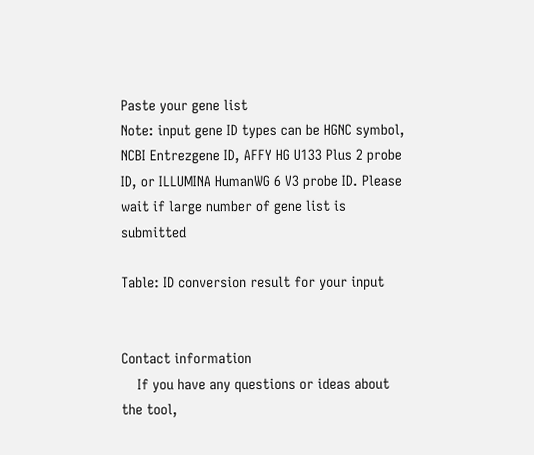Paste your gene list
Note: input gene ID types can be HGNC symbol, NCBI Entrezgene ID, AFFY HG U133 Plus 2 probe ID, or ILLUMINA HumanWG 6 V3 probe ID. Please wait if large number of gene list is submitted

Table: ID conversion result for your input


Contact information
    If you have any questions or ideas about the tool,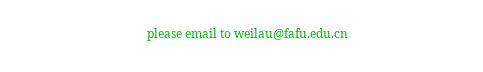please email to weilau@fafu.edu.cn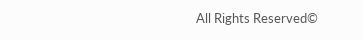All Rights Reserved©